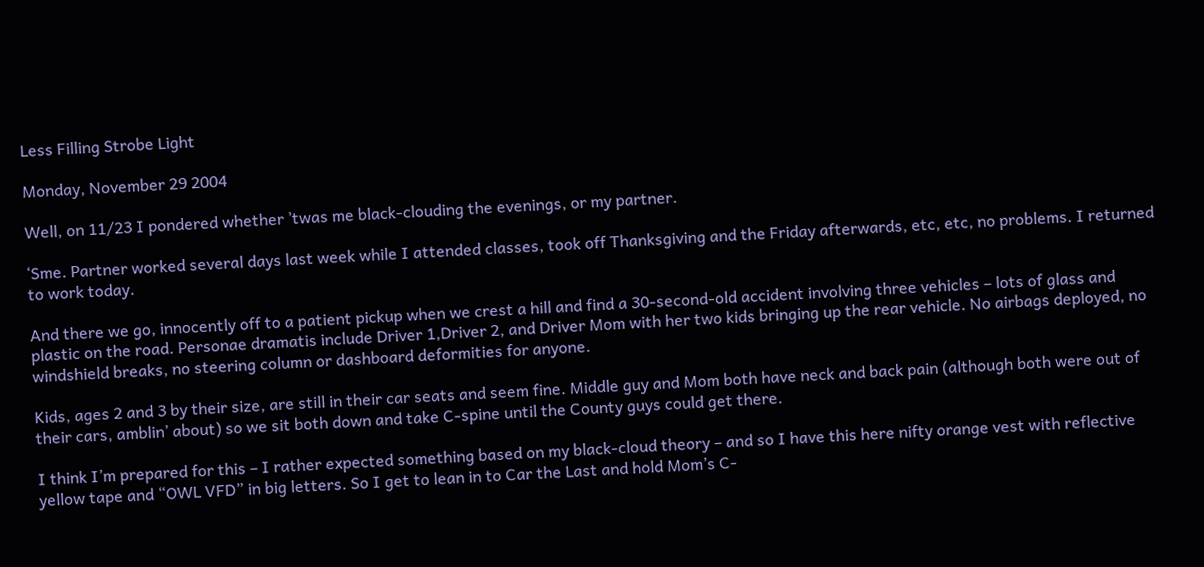Less Filling Strobe Light

Monday, November 29 2004

Well, on 11/23 I pondered whether ’twas me black-clouding the evenings, or my partner.

‘Sme. Partner worked several days last week while I attended classes, took off Thanksgiving and the Friday afterwards, etc, etc, no problems. I returned to work today.

And there we go, innocently off to a patient pickup when we crest a hill and find a 30-second-old accident involving three vehicles – lots of glass and plastic on the road. Personae dramatis include Driver 1,Driver 2, and Driver Mom with her two kids bringing up the rear vehicle. No airbags deployed, no windshield breaks, no steering column or dashboard deformities for anyone.

Kids, ages 2 and 3 by their size, are still in their car seats and seem fine. Middle guy and Mom both have neck and back pain (although both were out of their cars, amblin’ about) so we sit both down and take C-spine until the County guys could get there.

I think I’m prepared for this – I rather expected something based on my black-cloud theory – and so I have this here nifty orange vest with reflective yellow tape and “OWL VFD” in big letters. So I get to lean in to Car the Last and hold Mom’s C-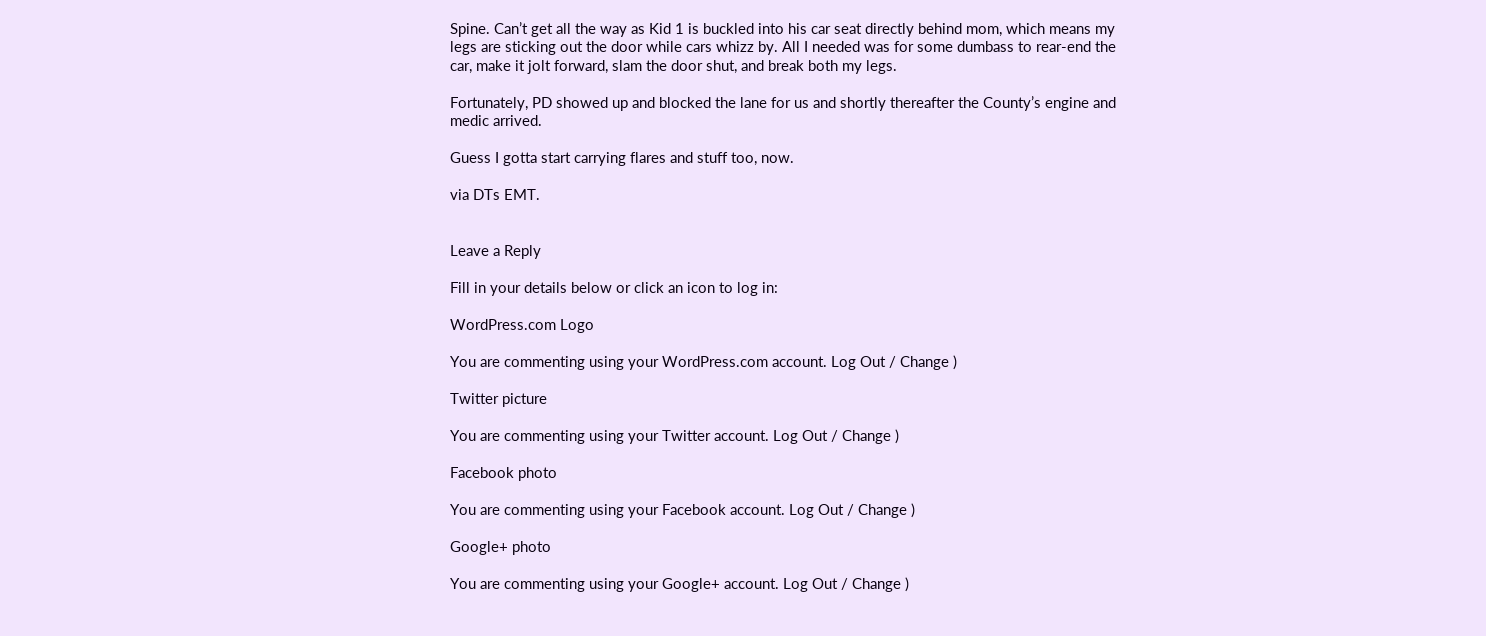Spine. Can’t get all the way as Kid 1 is buckled into his car seat directly behind mom, which means my legs are sticking out the door while cars whizz by. All I needed was for some dumbass to rear-end the car, make it jolt forward, slam the door shut, and break both my legs.

Fortunately, PD showed up and blocked the lane for us and shortly thereafter the County’s engine and medic arrived.

Guess I gotta start carrying flares and stuff too, now.

via DTs EMT.


Leave a Reply

Fill in your details below or click an icon to log in:

WordPress.com Logo

You are commenting using your WordPress.com account. Log Out / Change )

Twitter picture

You are commenting using your Twitter account. Log Out / Change )

Facebook photo

You are commenting using your Facebook account. Log Out / Change )

Google+ photo

You are commenting using your Google+ account. Log Out / Change )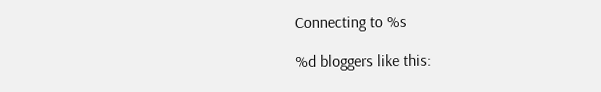Connecting to %s

%d bloggers like this: